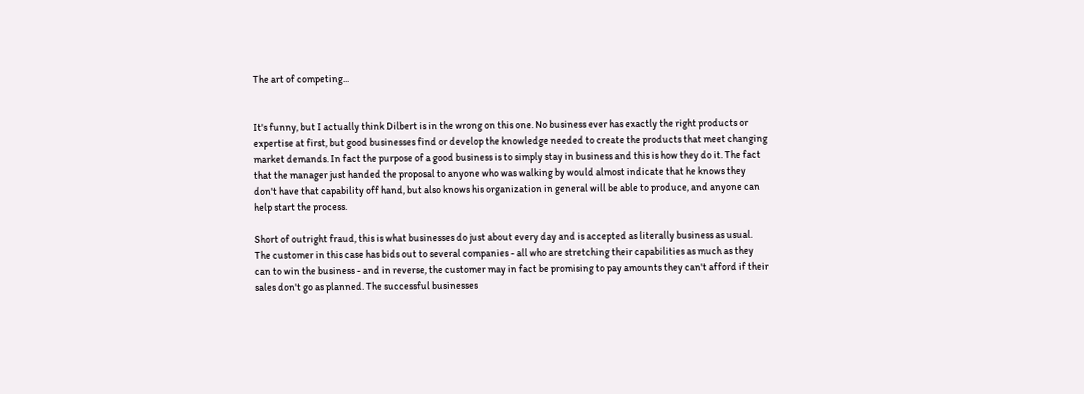The art of competing...


It's funny, but I actually think Dilbert is in the wrong on this one. No business ever has exactly the right products or expertise at first, but good businesses find or develop the knowledge needed to create the products that meet changing market demands. In fact the purpose of a good business is to simply stay in business and this is how they do it. The fact that the manager just handed the proposal to anyone who was walking by would almost indicate that he knows they don't have that capability off hand, but also knows his organization in general will be able to produce, and anyone can help start the process.

Short of outright fraud, this is what businesses do just about every day and is accepted as literally business as usual. The customer in this case has bids out to several companies - all who are stretching their capabilities as much as they can to win the business - and in reverse, the customer may in fact be promising to pay amounts they can't afford if their sales don't go as planned. The successful businesses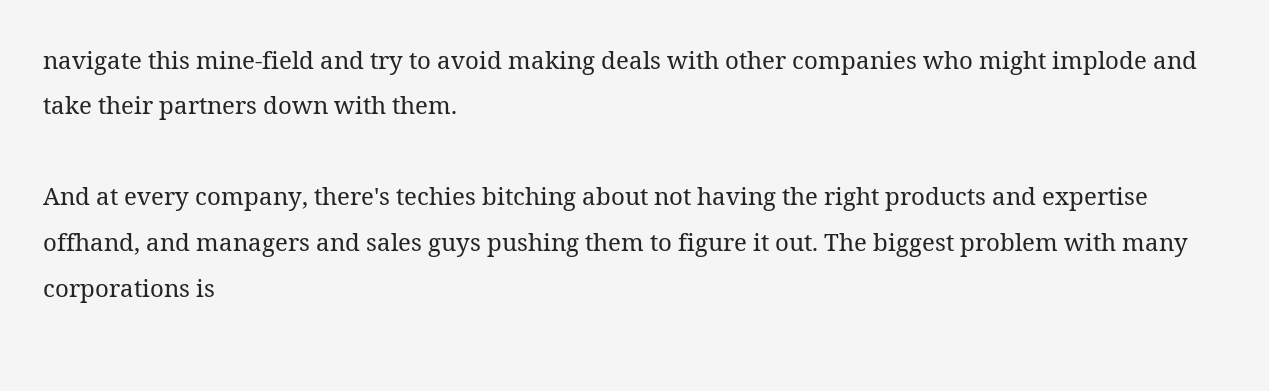navigate this mine-field and try to avoid making deals with other companies who might implode and take their partners down with them.

And at every company, there's techies bitching about not having the right products and expertise offhand, and managers and sales guys pushing them to figure it out. The biggest problem with many corporations is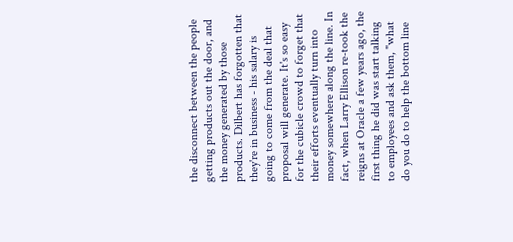the disconnect between the people getting products out the door, and the money generated by those products. Dilbert has forgotten that they're in business - his salary is going to come from the deal that proposal will generate. It's so easy for the cubicle crowd to forget that their efforts eventually turn into money somewhere along the line. In fact, when Larry Ellison re-took the reigns at Oracle a few years ago, the first thing he did was start talking to employees and ask them, "what do you do to help the bottom line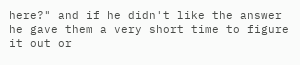here?" and if he didn't like the answer he gave them a very short time to figure it out or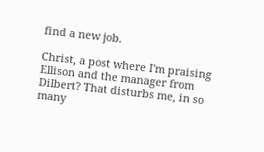find a new job.

Christ, a post where I'm praising Ellison and the manager from Dilbert? That disturbs me, in so many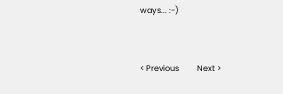ways... :-)


< Previous         Next >